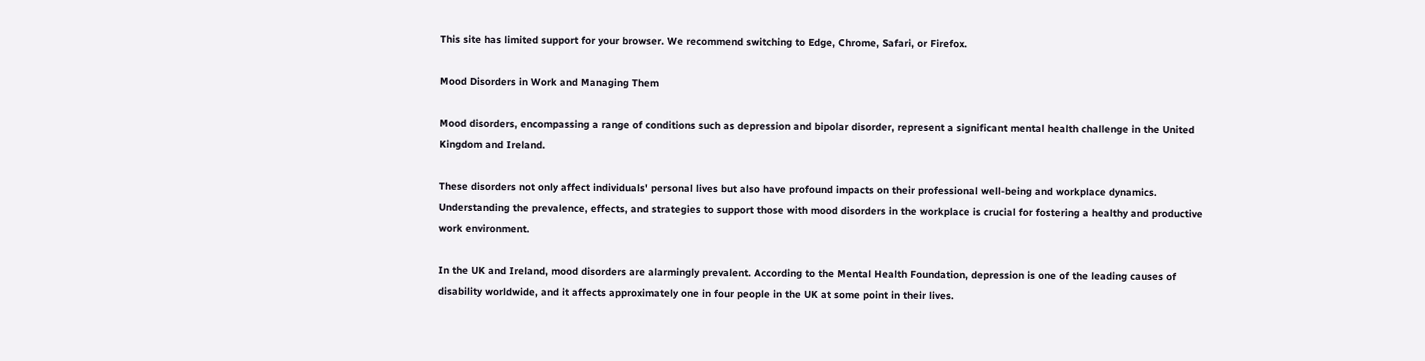This site has limited support for your browser. We recommend switching to Edge, Chrome, Safari, or Firefox.

Mood Disorders in Work and Managing Them

Mood disorders, encompassing a range of conditions such as depression and bipolar disorder, represent a significant mental health challenge in the United Kingdom and Ireland.

These disorders not only affect individuals' personal lives but also have profound impacts on their professional well-being and workplace dynamics. Understanding the prevalence, effects, and strategies to support those with mood disorders in the workplace is crucial for fostering a healthy and productive work environment.

In the UK and Ireland, mood disorders are alarmingly prevalent. According to the Mental Health Foundation, depression is one of the leading causes of disability worldwide, and it affects approximately one in four people in the UK at some point in their lives.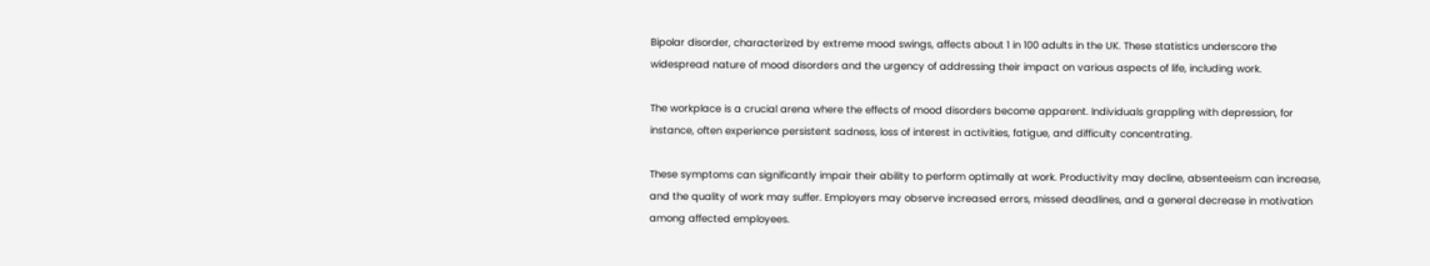Bipolar disorder, characterized by extreme mood swings, affects about 1 in 100 adults in the UK. These statistics underscore the widespread nature of mood disorders and the urgency of addressing their impact on various aspects of life, including work.

The workplace is a crucial arena where the effects of mood disorders become apparent. Individuals grappling with depression, for instance, often experience persistent sadness, loss of interest in activities, fatigue, and difficulty concentrating.

These symptoms can significantly impair their ability to perform optimally at work. Productivity may decline, absenteeism can increase, and the quality of work may suffer. Employers may observe increased errors, missed deadlines, and a general decrease in motivation among affected employees.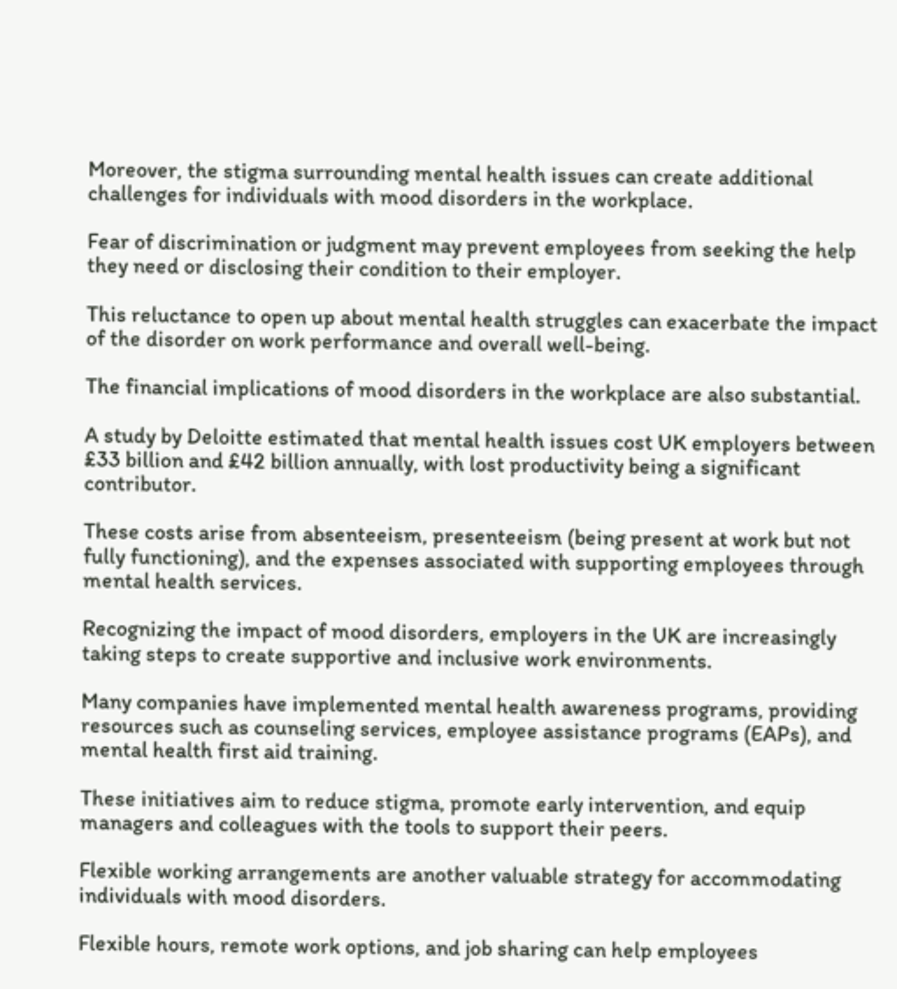Moreover, the stigma surrounding mental health issues can create additional challenges for individuals with mood disorders in the workplace.

Fear of discrimination or judgment may prevent employees from seeking the help they need or disclosing their condition to their employer.

This reluctance to open up about mental health struggles can exacerbate the impact of the disorder on work performance and overall well-being.

The financial implications of mood disorders in the workplace are also substantial.

A study by Deloitte estimated that mental health issues cost UK employers between £33 billion and £42 billion annually, with lost productivity being a significant contributor.

These costs arise from absenteeism, presenteeism (being present at work but not fully functioning), and the expenses associated with supporting employees through mental health services.

Recognizing the impact of mood disorders, employers in the UK are increasingly taking steps to create supportive and inclusive work environments.

Many companies have implemented mental health awareness programs, providing resources such as counseling services, employee assistance programs (EAPs), and mental health first aid training.

These initiatives aim to reduce stigma, promote early intervention, and equip managers and colleagues with the tools to support their peers.

Flexible working arrangements are another valuable strategy for accommodating individuals with mood disorders.

Flexible hours, remote work options, and job sharing can help employees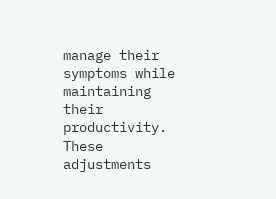manage their symptoms while maintaining their productivity. These adjustments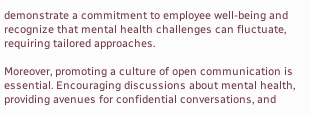demonstrate a commitment to employee well-being and recognize that mental health challenges can fluctuate, requiring tailored approaches.

Moreover, promoting a culture of open communication is essential. Encouraging discussions about mental health, providing avenues for confidential conversations, and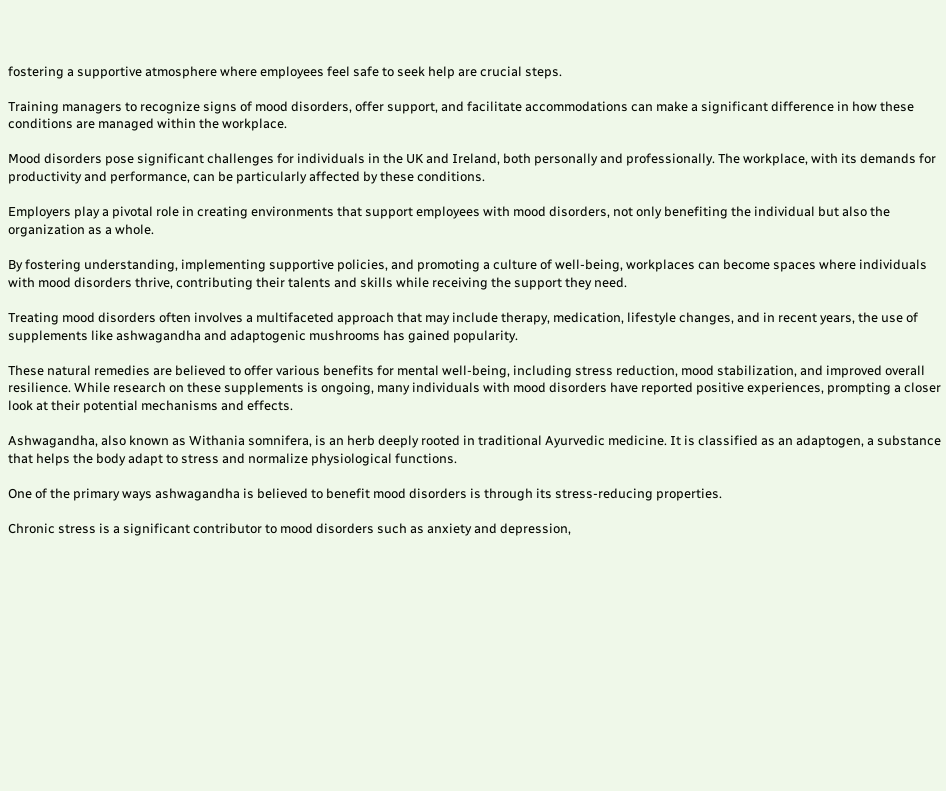fostering a supportive atmosphere where employees feel safe to seek help are crucial steps.

Training managers to recognize signs of mood disorders, offer support, and facilitate accommodations can make a significant difference in how these conditions are managed within the workplace.

Mood disorders pose significant challenges for individuals in the UK and Ireland, both personally and professionally. The workplace, with its demands for productivity and performance, can be particularly affected by these conditions.

Employers play a pivotal role in creating environments that support employees with mood disorders, not only benefiting the individual but also the organization as a whole.

By fostering understanding, implementing supportive policies, and promoting a culture of well-being, workplaces can become spaces where individuals with mood disorders thrive, contributing their talents and skills while receiving the support they need.

Treating mood disorders often involves a multifaceted approach that may include therapy, medication, lifestyle changes, and in recent years, the use of supplements like ashwagandha and adaptogenic mushrooms has gained popularity.

These natural remedies are believed to offer various benefits for mental well-being, including stress reduction, mood stabilization, and improved overall resilience. While research on these supplements is ongoing, many individuals with mood disorders have reported positive experiences, prompting a closer look at their potential mechanisms and effects.

Ashwagandha, also known as Withania somnifera, is an herb deeply rooted in traditional Ayurvedic medicine. It is classified as an adaptogen, a substance that helps the body adapt to stress and normalize physiological functions.

One of the primary ways ashwagandha is believed to benefit mood disorders is through its stress-reducing properties.

Chronic stress is a significant contributor to mood disorders such as anxiety and depression,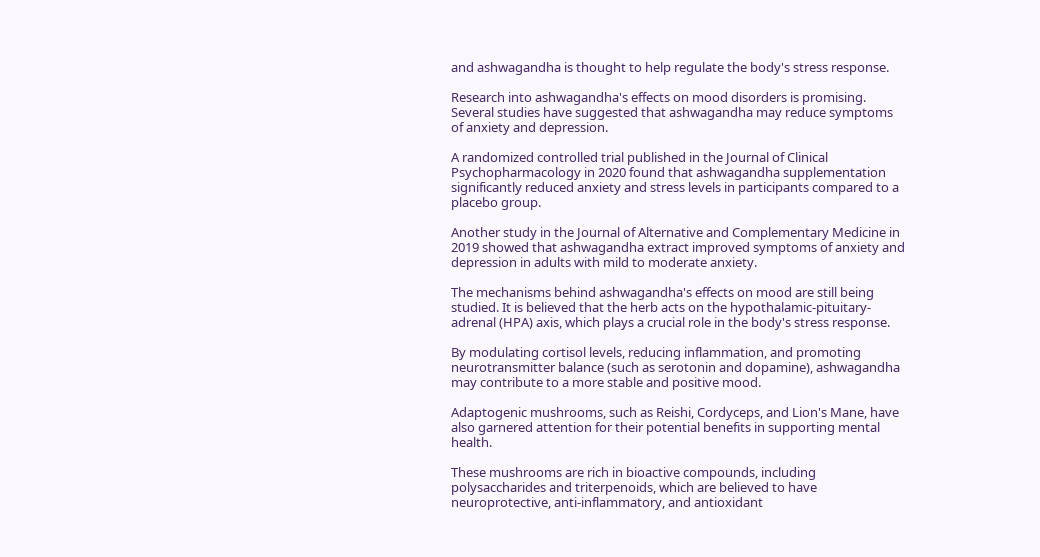and ashwagandha is thought to help regulate the body's stress response.

Research into ashwagandha's effects on mood disorders is promising. Several studies have suggested that ashwagandha may reduce symptoms of anxiety and depression.

A randomized controlled trial published in the Journal of Clinical Psychopharmacology in 2020 found that ashwagandha supplementation significantly reduced anxiety and stress levels in participants compared to a placebo group.

Another study in the Journal of Alternative and Complementary Medicine in 2019 showed that ashwagandha extract improved symptoms of anxiety and depression in adults with mild to moderate anxiety.

The mechanisms behind ashwagandha's effects on mood are still being studied. It is believed that the herb acts on the hypothalamic-pituitary-adrenal (HPA) axis, which plays a crucial role in the body's stress response.

By modulating cortisol levels, reducing inflammation, and promoting neurotransmitter balance (such as serotonin and dopamine), ashwagandha may contribute to a more stable and positive mood.

Adaptogenic mushrooms, such as Reishi, Cordyceps, and Lion's Mane, have also garnered attention for their potential benefits in supporting mental health.

These mushrooms are rich in bioactive compounds, including polysaccharides and triterpenoids, which are believed to have neuroprotective, anti-inflammatory, and antioxidant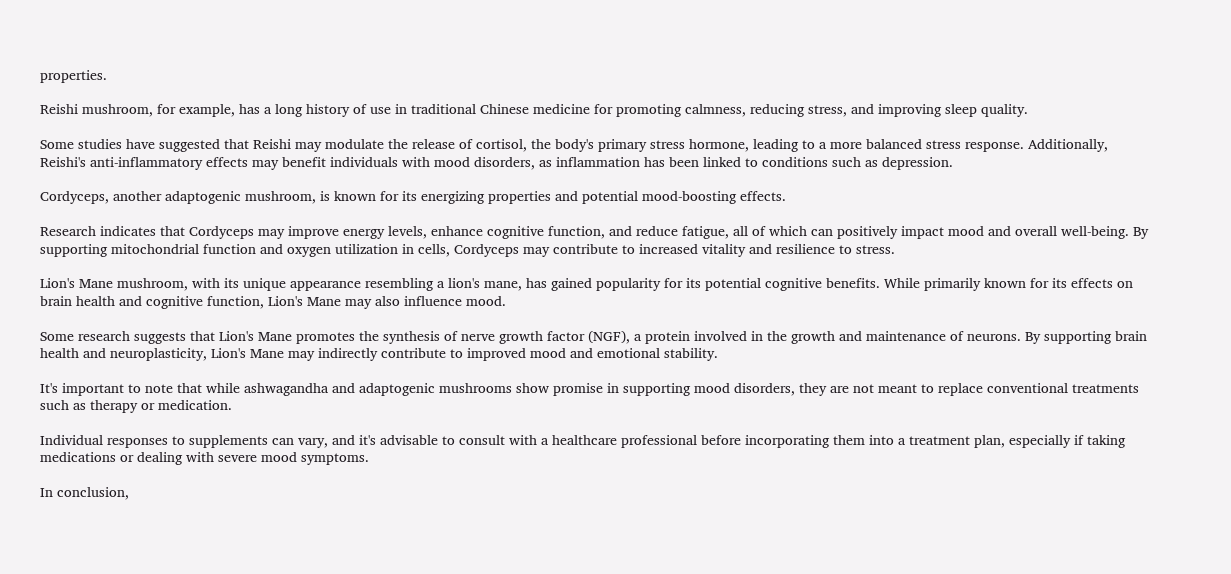properties.

Reishi mushroom, for example, has a long history of use in traditional Chinese medicine for promoting calmness, reducing stress, and improving sleep quality.

Some studies have suggested that Reishi may modulate the release of cortisol, the body's primary stress hormone, leading to a more balanced stress response. Additionally, Reishi's anti-inflammatory effects may benefit individuals with mood disorders, as inflammation has been linked to conditions such as depression.

Cordyceps, another adaptogenic mushroom, is known for its energizing properties and potential mood-boosting effects.

Research indicates that Cordyceps may improve energy levels, enhance cognitive function, and reduce fatigue, all of which can positively impact mood and overall well-being. By supporting mitochondrial function and oxygen utilization in cells, Cordyceps may contribute to increased vitality and resilience to stress.

Lion's Mane mushroom, with its unique appearance resembling a lion's mane, has gained popularity for its potential cognitive benefits. While primarily known for its effects on brain health and cognitive function, Lion's Mane may also influence mood.

Some research suggests that Lion's Mane promotes the synthesis of nerve growth factor (NGF), a protein involved in the growth and maintenance of neurons. By supporting brain health and neuroplasticity, Lion's Mane may indirectly contribute to improved mood and emotional stability.

It's important to note that while ashwagandha and adaptogenic mushrooms show promise in supporting mood disorders, they are not meant to replace conventional treatments such as therapy or medication.

Individual responses to supplements can vary, and it's advisable to consult with a healthcare professional before incorporating them into a treatment plan, especially if taking medications or dealing with severe mood symptoms.

In conclusion,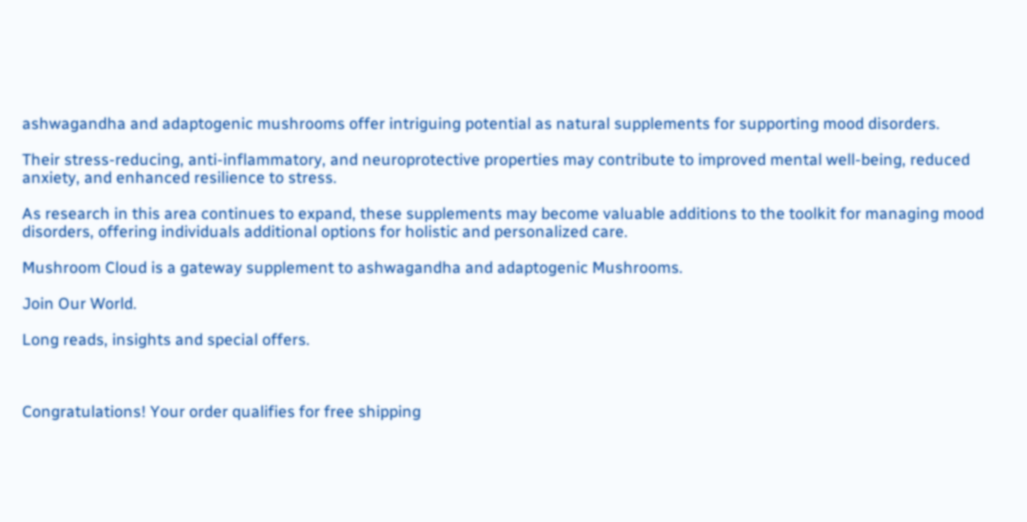ashwagandha and adaptogenic mushrooms offer intriguing potential as natural supplements for supporting mood disorders.

Their stress-reducing, anti-inflammatory, and neuroprotective properties may contribute to improved mental well-being, reduced anxiety, and enhanced resilience to stress.

As research in this area continues to expand, these supplements may become valuable additions to the toolkit for managing mood disorders, offering individuals additional options for holistic and personalized care.

Mushroom Cloud is a gateway supplement to ashwagandha and adaptogenic Mushrooms.

Join Our World.

Long reads, insights and special offers.



Congratulations! Your order qualifies for free shipping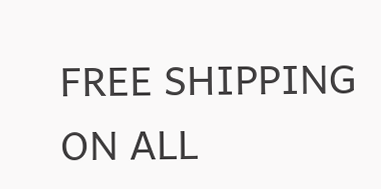FREE SHIPPING ON ALL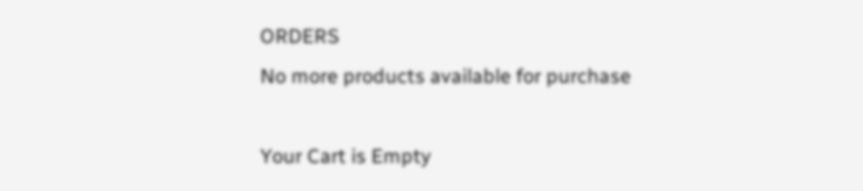ORDERS
No more products available for purchase

Your Cart is Empty